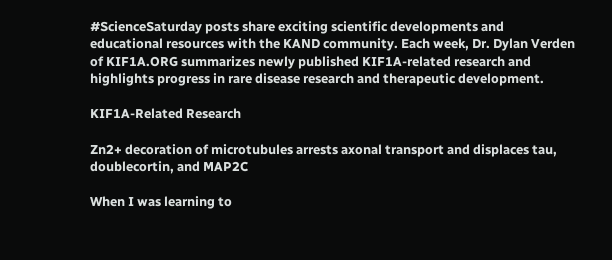#ScienceSaturday posts share exciting scientific developments and educational resources with the KAND community. Each week, Dr. Dylan Verden of KIF1A.ORG summarizes newly published KIF1A-related research and highlights progress in rare disease research and therapeutic development.

KIF1A-Related Research

Zn2+ decoration of microtubules arrests axonal transport and displaces tau, doublecortin, and MAP2C

When I was learning to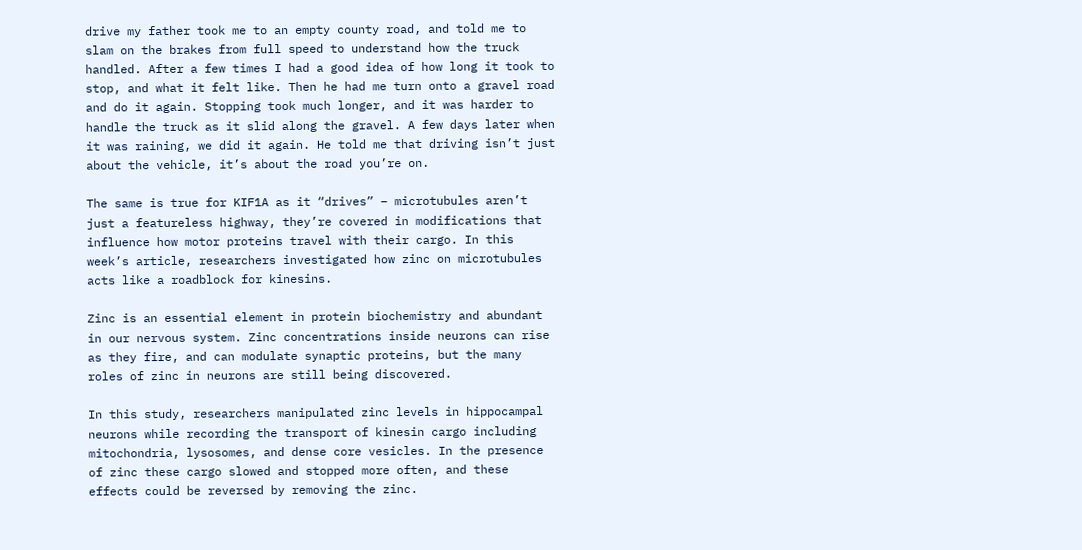drive my father took me to an empty county road, and told me to slam on the brakes from full speed to understand how the truck handled. After a few times I had a good idea of how long it took to stop, and what it felt like. Then he had me turn onto a gravel road and do it again. Stopping took much longer, and it was harder to handle the truck as it slid along the gravel. A few days later when it was raining, we did it again. He told me that driving isn’t just about the vehicle, it’s about the road you’re on.

The same is true for KIF1A as it “drives” – microtubules aren’t just a featureless highway, they’re covered in modifications that influence how motor proteins travel with their cargo. In this week’s article, researchers investigated how zinc on microtubules acts like a roadblock for kinesins.

Zinc is an essential element in protein biochemistry and abundant in our nervous system. Zinc concentrations inside neurons can rise as they fire, and can modulate synaptic proteins, but the many roles of zinc in neurons are still being discovered.

In this study, researchers manipulated zinc levels in hippocampal neurons while recording the transport of kinesin cargo including mitochondria, lysosomes, and dense core vesicles. In the presence of zinc these cargo slowed and stopped more often, and these effects could be reversed by removing the zinc.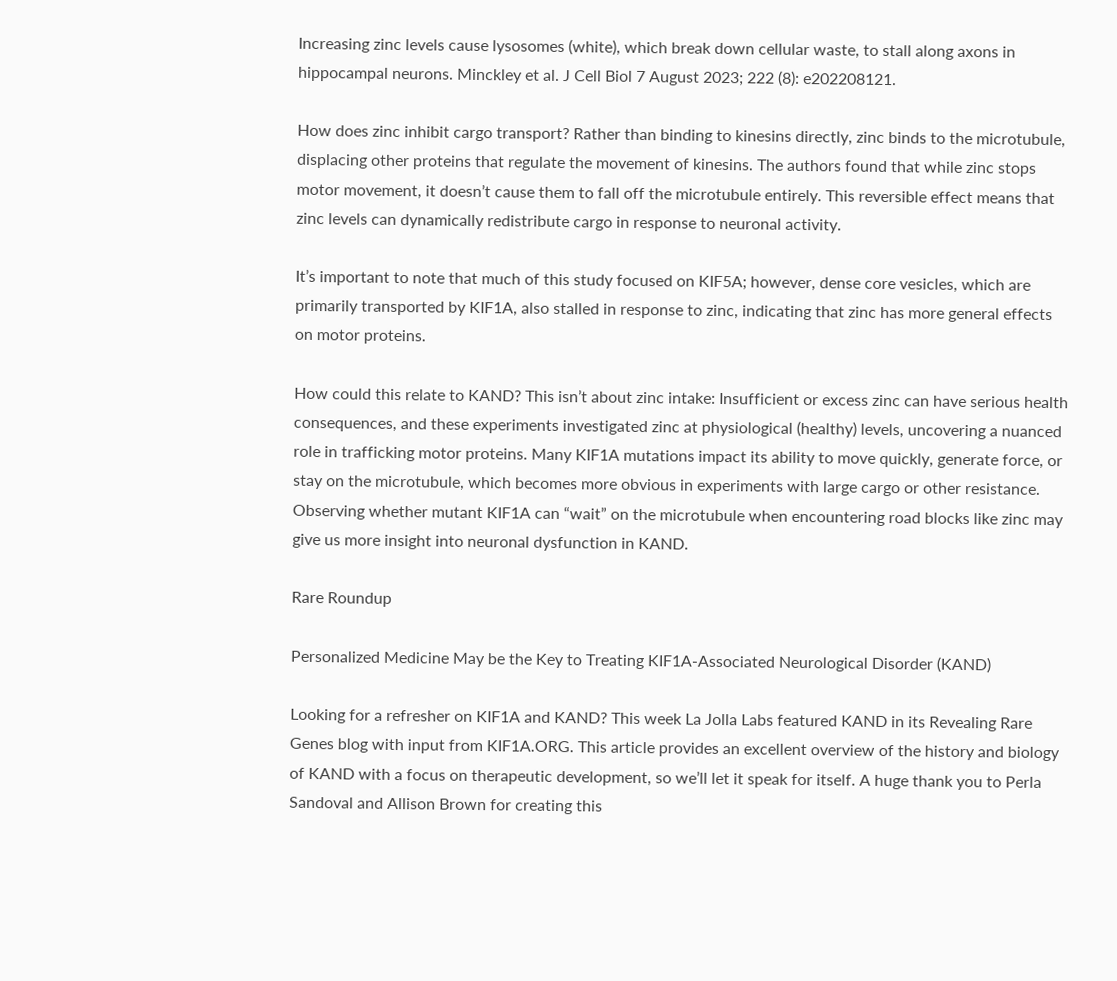Increasing zinc levels cause lysosomes (white), which break down cellular waste, to stall along axons in hippocampal neurons. Minckley et al. J Cell Biol 7 August 2023; 222 (8): e202208121.

How does zinc inhibit cargo transport? Rather than binding to kinesins directly, zinc binds to the microtubule, displacing other proteins that regulate the movement of kinesins. The authors found that while zinc stops motor movement, it doesn’t cause them to fall off the microtubule entirely. This reversible effect means that zinc levels can dynamically redistribute cargo in response to neuronal activity.

It’s important to note that much of this study focused on KIF5A; however, dense core vesicles, which are primarily transported by KIF1A, also stalled in response to zinc, indicating that zinc has more general effects on motor proteins.

How could this relate to KAND? This isn’t about zinc intake: Insufficient or excess zinc can have serious health consequences, and these experiments investigated zinc at physiological (healthy) levels, uncovering a nuanced role in trafficking motor proteins. Many KIF1A mutations impact its ability to move quickly, generate force, or stay on the microtubule, which becomes more obvious in experiments with large cargo or other resistance. Observing whether mutant KIF1A can “wait” on the microtubule when encountering road blocks like zinc may give us more insight into neuronal dysfunction in KAND.

Rare Roundup

Personalized Medicine May be the Key to Treating KIF1A-Associated Neurological Disorder (KAND)

Looking for a refresher on KIF1A and KAND? This week La Jolla Labs featured KAND in its Revealing Rare Genes blog with input from KIF1A.ORG. This article provides an excellent overview of the history and biology of KAND with a focus on therapeutic development, so we’ll let it speak for itself. A huge thank you to Perla Sandoval and Allison Brown for creating this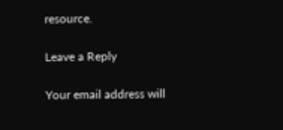resource.

Leave a Reply

Your email address will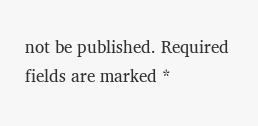not be published. Required fields are marked *